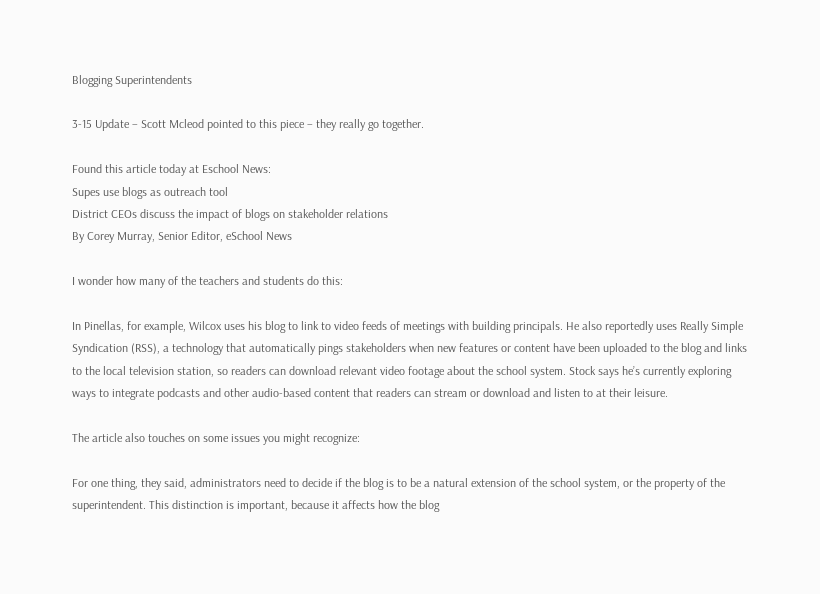Blogging Superintendents

3-15 Update – Scott Mcleod pointed to this piece – they really go together.

Found this article today at Eschool News:
Supes use blogs as outreach tool
District CEOs discuss the impact of blogs on stakeholder relations
By Corey Murray, Senior Editor, eSchool News

I wonder how many of the teachers and students do this:

In Pinellas, for example, Wilcox uses his blog to link to video feeds of meetings with building principals. He also reportedly uses Really Simple Syndication (RSS), a technology that automatically pings stakeholders when new features or content have been uploaded to the blog and links to the local television station, so readers can download relevant video footage about the school system. Stock says he’s currently exploring ways to integrate podcasts and other audio-based content that readers can stream or download and listen to at their leisure.

The article also touches on some issues you might recognize:

For one thing, they said, administrators need to decide if the blog is to be a natural extension of the school system, or the property of the superintendent. This distinction is important, because it affects how the blog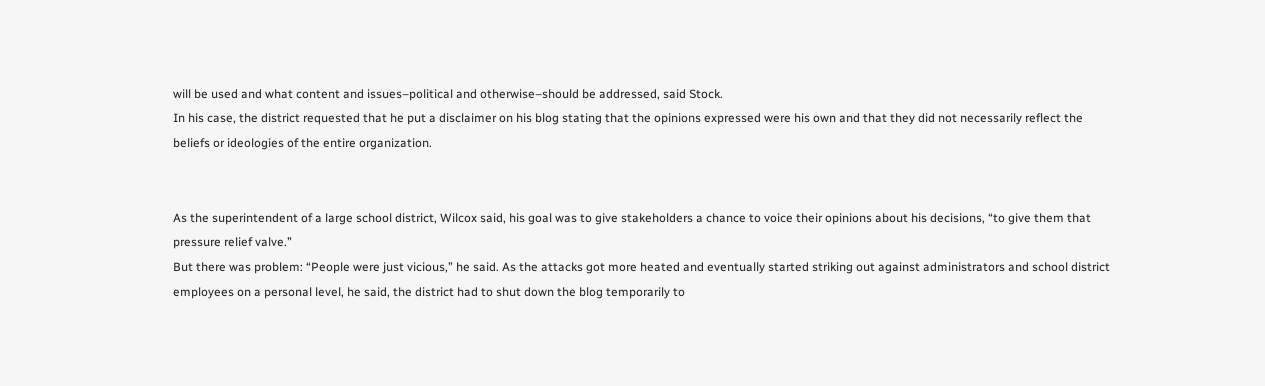will be used and what content and issues–political and otherwise–should be addressed, said Stock.
In his case, the district requested that he put a disclaimer on his blog stating that the opinions expressed were his own and that they did not necessarily reflect the beliefs or ideologies of the entire organization.


As the superintendent of a large school district, Wilcox said, his goal was to give stakeholders a chance to voice their opinions about his decisions, “to give them that pressure relief valve.”
But there was problem: “People were just vicious,” he said. As the attacks got more heated and eventually started striking out against administrators and school district employees on a personal level, he said, the district had to shut down the blog temporarily to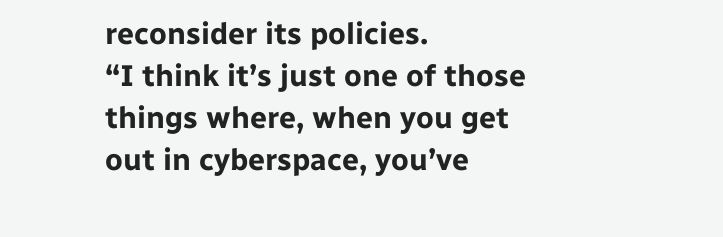reconsider its policies.
“I think it’s just one of those things where, when you get out in cyberspace, you’ve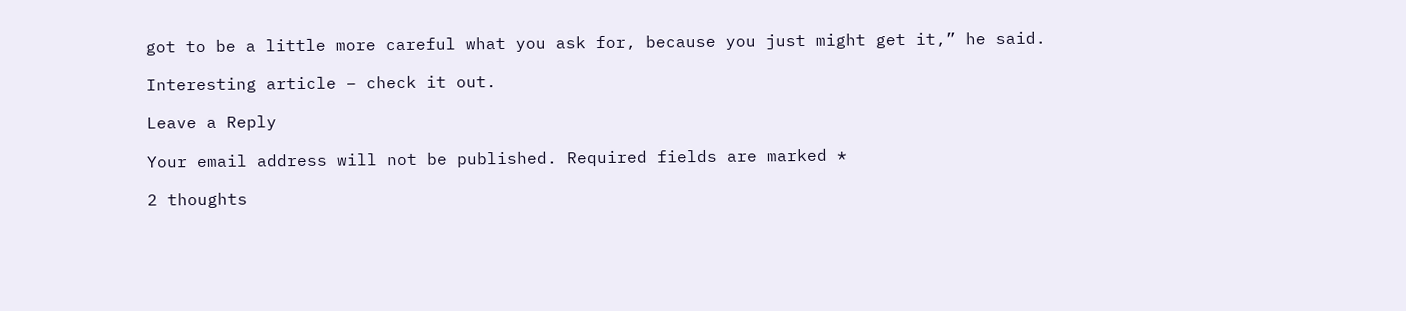got to be a little more careful what you ask for, because you just might get it,” he said.

Interesting article – check it out.

Leave a Reply

Your email address will not be published. Required fields are marked *

2 thoughts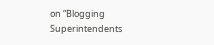on “Blogging Superintendents